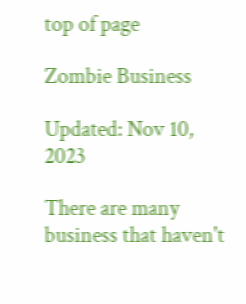top of page

Zombie Business

Updated: Nov 10, 2023

There are many business that haven't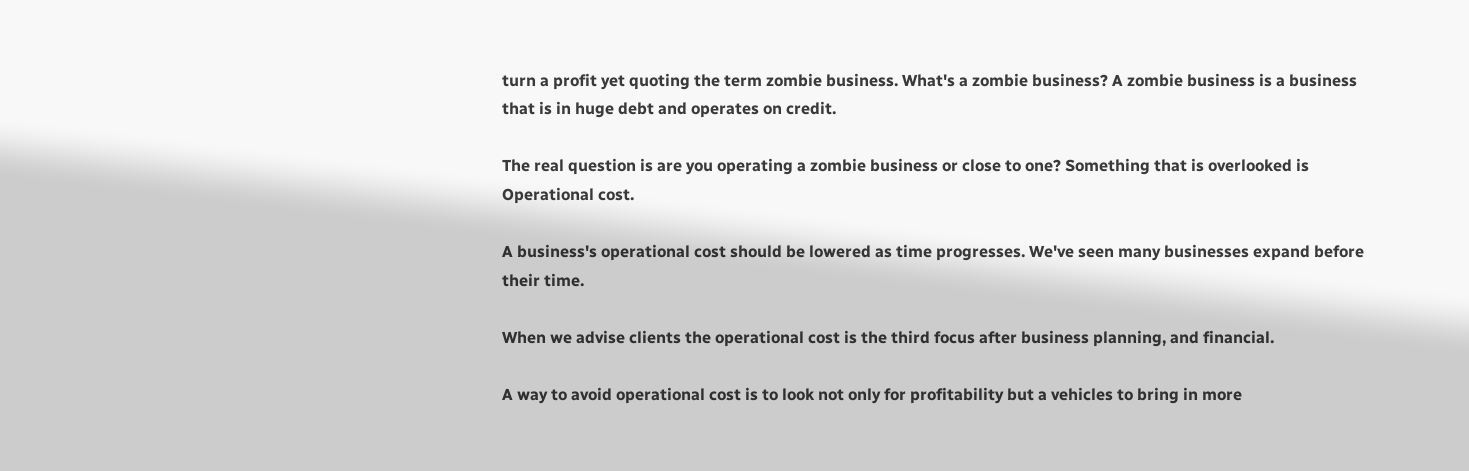turn a profit yet quoting the term zombie business. What's a zombie business? A zombie business is a business that is in huge debt and operates on credit.

The real question is are you operating a zombie business or close to one? Something that is overlooked is Operational cost.

A business's operational cost should be lowered as time progresses. We've seen many businesses expand before their time.

When we advise clients the operational cost is the third focus after business planning, and financial.

A way to avoid operational cost is to look not only for profitability but a vehicles to bring in more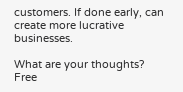customers. If done early, can create more lucrative businesses.

What are your thoughts? Free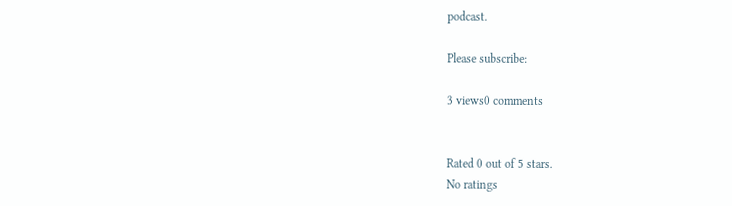podcast.

Please subscribe:

3 views0 comments


Rated 0 out of 5 stars.
No ratings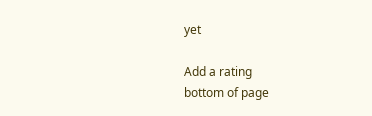yet

Add a rating
bottom of page